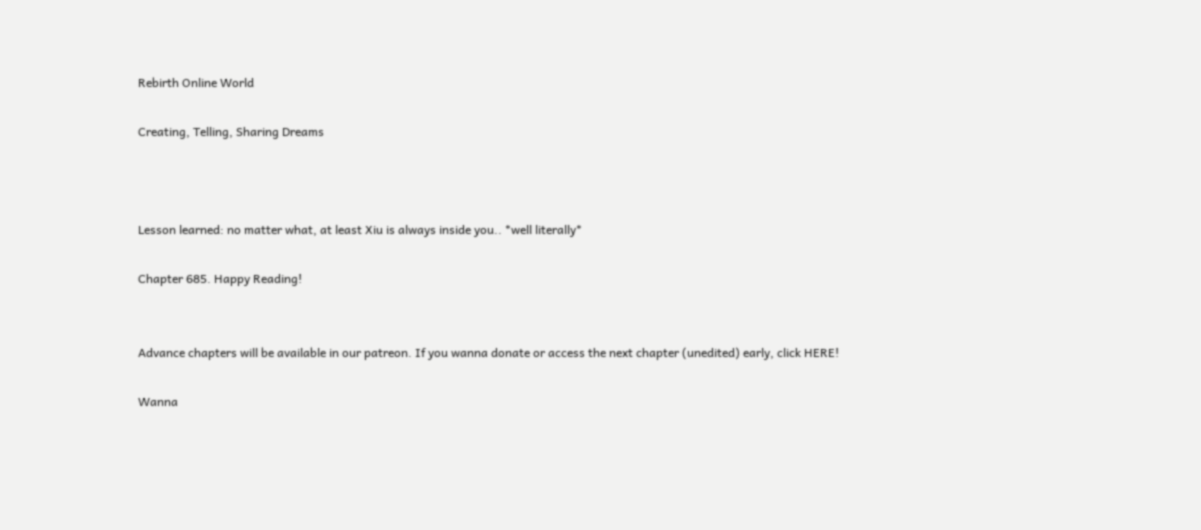Rebirth Online World

Creating, Telling, Sharing Dreams



Lesson learned: no matter what, at least Xiu is always inside you.. *well literally*

Chapter 685. Happy Reading!


Advance chapters will be available in our patreon. If you wanna donate or access the next chapter (unedited) early, click HERE!

Wanna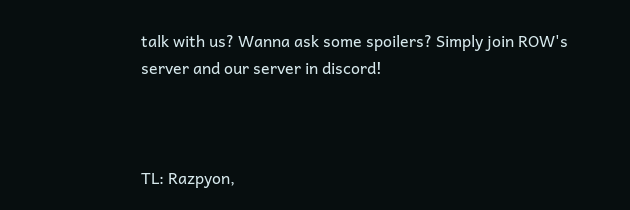talk with us? Wanna ask some spoilers? Simply join ROW's server and our server in discord!



TL: Razpyon,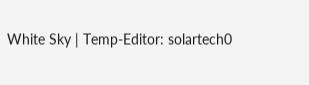White Sky | Temp-Editor: solartech0